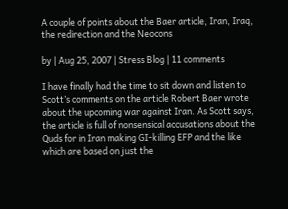A couple of points about the Baer article, Iran, Iraq, the redirection and the Neocons

by | Aug 25, 2007 | Stress Blog | 11 comments

I have finally had the time to sit down and listen to Scott’s comments on the article Robert Baer wrote about the upcoming war against Iran. As Scott says, the article is full of nonsensical accusations about the Quds for in Iran making GI-killing EFP and the like which are based on just the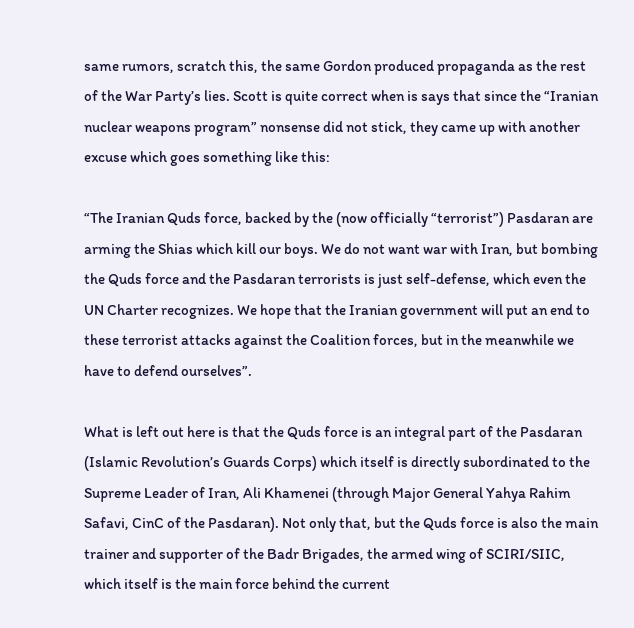same rumors, scratch this, the same Gordon produced propaganda as the rest of the War Party’s lies. Scott is quite correct when is says that since the “Iranian nuclear weapons program” nonsense did not stick, they came up with another excuse which goes something like this:

“The Iranian Quds force, backed by the (now officially “terrorist”) Pasdaran are arming the Shias which kill our boys. We do not want war with Iran, but bombing the Quds force and the Pasdaran terrorists is just self-defense, which even the UN Charter recognizes. We hope that the Iranian government will put an end to these terrorist attacks against the Coalition forces, but in the meanwhile we have to defend ourselves”.

What is left out here is that the Quds force is an integral part of the Pasdaran (Islamic Revolution’s Guards Corps) which itself is directly subordinated to the Supreme Leader of Iran, Ali Khamenei (through Major General Yahya Rahim Safavi, CinC of the Pasdaran). Not only that, but the Quds force is also the main trainer and supporter of the Badr Brigades, the armed wing of SCIRI/SIIC, which itself is the main force behind the current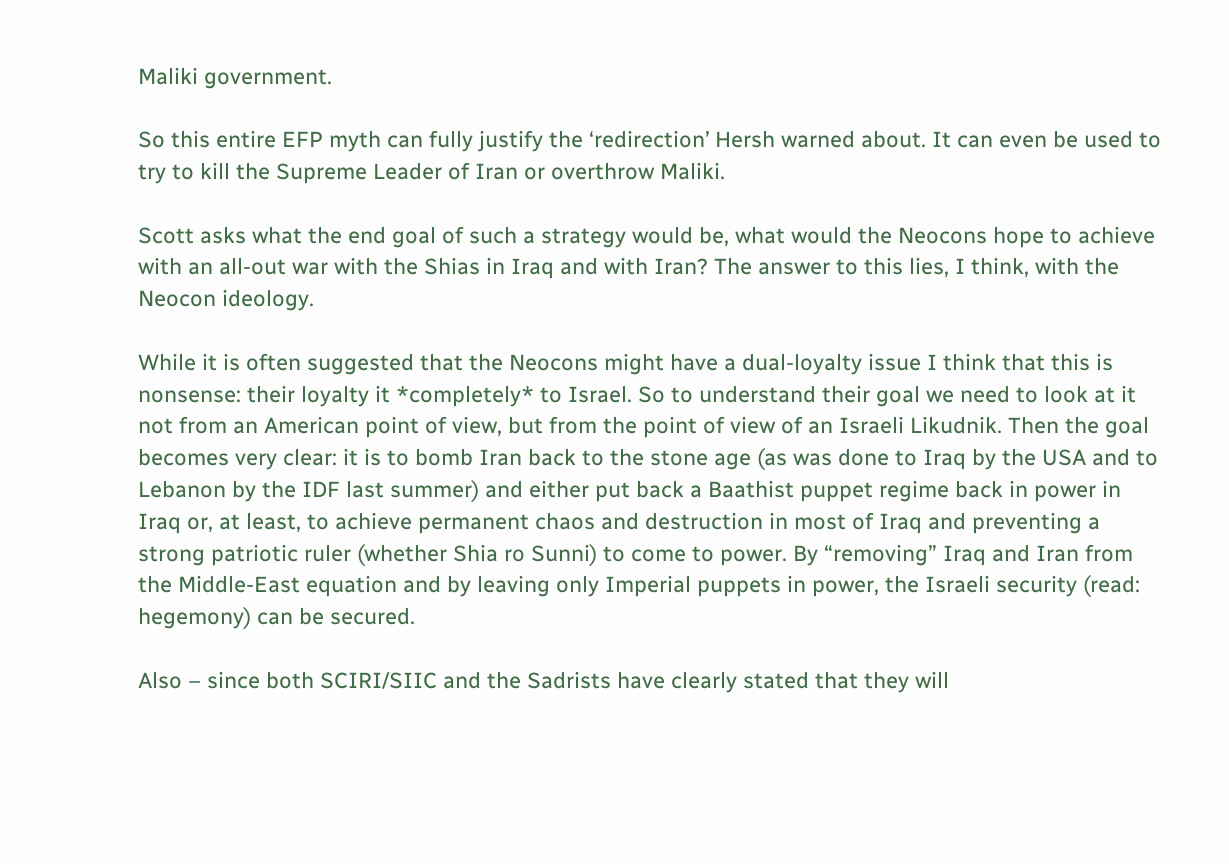Maliki government.

So this entire EFP myth can fully justify the ‘redirection’ Hersh warned about. It can even be used to try to kill the Supreme Leader of Iran or overthrow Maliki.

Scott asks what the end goal of such a strategy would be, what would the Neocons hope to achieve with an all-out war with the Shias in Iraq and with Iran? The answer to this lies, I think, with the Neocon ideology.

While it is often suggested that the Neocons might have a dual-loyalty issue I think that this is nonsense: their loyalty it *completely* to Israel. So to understand their goal we need to look at it not from an American point of view, but from the point of view of an Israeli Likudnik. Then the goal becomes very clear: it is to bomb Iran back to the stone age (as was done to Iraq by the USA and to Lebanon by the IDF last summer) and either put back a Baathist puppet regime back in power in Iraq or, at least, to achieve permanent chaos and destruction in most of Iraq and preventing a strong patriotic ruler (whether Shia ro Sunni) to come to power. By “removing” Iraq and Iran from the Middle-East equation and by leaving only Imperial puppets in power, the Israeli security (read: hegemony) can be secured.

Also – since both SCIRI/SIIC and the Sadrists have clearly stated that they will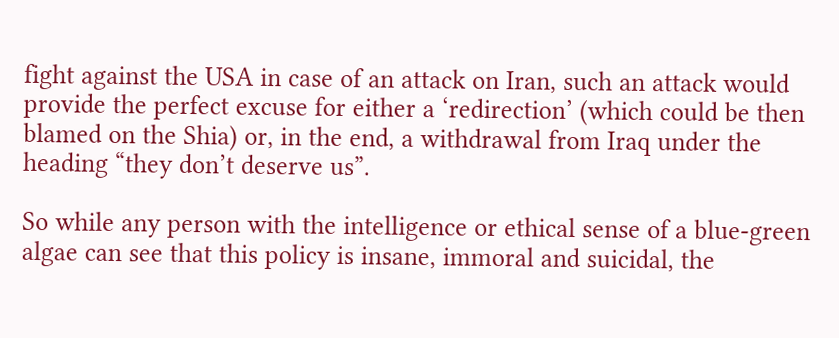fight against the USA in case of an attack on Iran, such an attack would provide the perfect excuse for either a ‘redirection’ (which could be then blamed on the Shia) or, in the end, a withdrawal from Iraq under the heading “they don’t deserve us”.

So while any person with the intelligence or ethical sense of a blue-green algae can see that this policy is insane, immoral and suicidal, the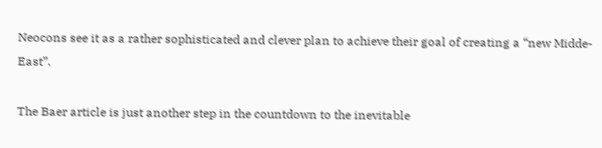Neocons see it as a rather sophisticated and clever plan to achieve their goal of creating a “new Midde-East”.

The Baer article is just another step in the countdown to the inevitable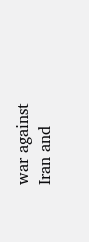war against Iran and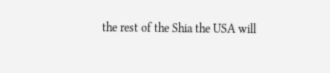the rest of the Shia the USA will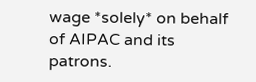wage *solely* on behalf of AIPAC and its patrons.